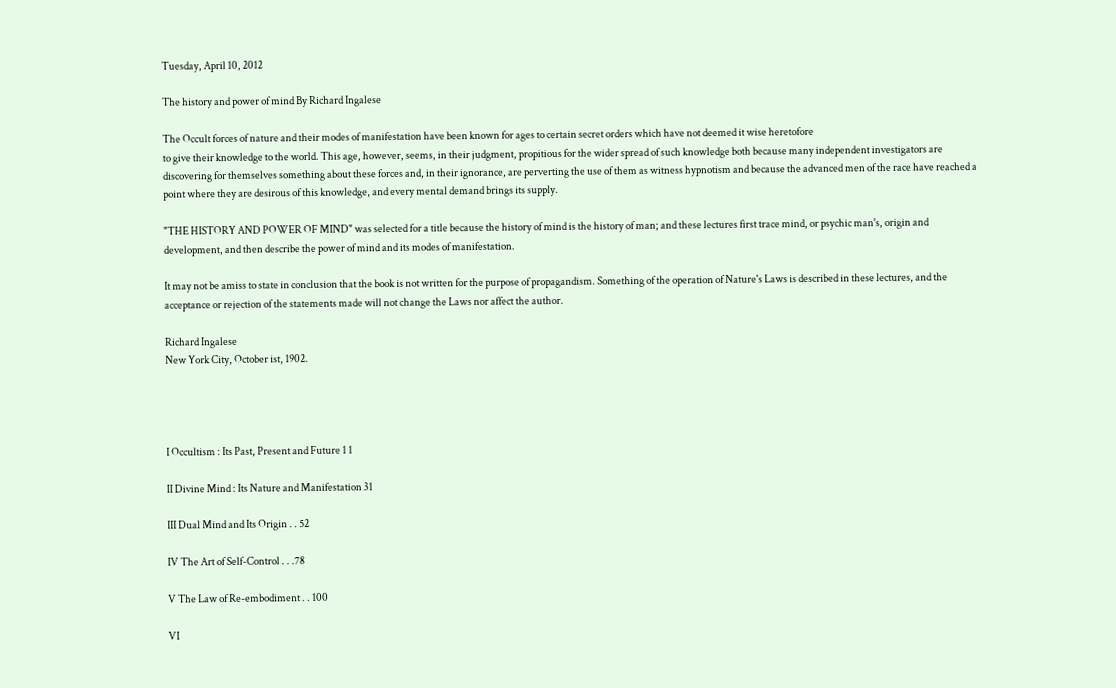Tuesday, April 10, 2012

The history and power of mind By Richard Ingalese

The Occult forces of nature and their modes of manifestation have been known for ages to certain secret orders which have not deemed it wise heretofore
to give their knowledge to the world. This age, however, seems, in their judgment, propitious for the wider spread of such knowledge both because many independent investigators are discovering for themselves something about these forces and, in their ignorance, are perverting the use of them as witness hypnotism and because the advanced men of the race have reached a point where they are desirous of this knowledge, and every mental demand brings its supply.

"THE HISTORY AND POWER OF MIND" was selected for a title because the history of mind is the history of man; and these lectures first trace mind, or psychic man's, origin and development, and then describe the power of mind and its modes of manifestation.

It may not be amiss to state in conclusion that the book is not written for the purpose of propagandism. Something of the operation of Nature's Laws is described in these lectures, and the acceptance or rejection of the statements made will not change the Laws nor affect the author.

Richard Ingalese
New York City, October ist, 1902.




I Occultism : Its Past, Present and Future 1 1

II Divine Mind : Its Nature and Manifestation 31

III Dual Mind and Its Origin . . 52

IV The Art of Self-Control . . .78

V The Law of Re-embodiment . . 100

VI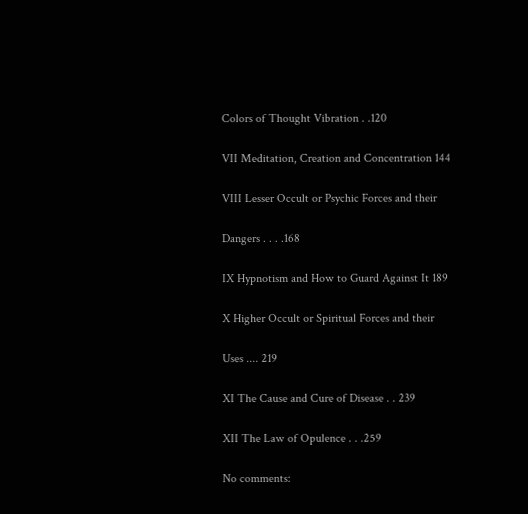Colors of Thought Vibration . .120

VII Meditation, Creation and Concentration 144

VIII Lesser Occult or Psychic Forces and their

Dangers . . . .168

IX Hypnotism and How to Guard Against It 189

X Higher Occult or Spiritual Forces and their

Uses .... 219

XI The Cause and Cure of Disease . . 239

XII The Law of Opulence . . .259

No comments: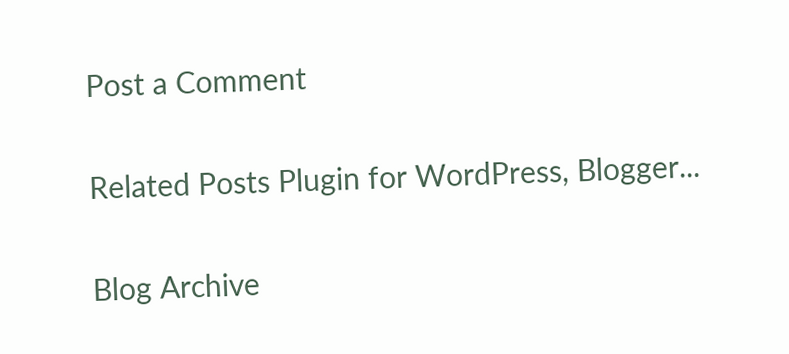Post a Comment

Related Posts Plugin for WordPress, Blogger...

Blog Archive